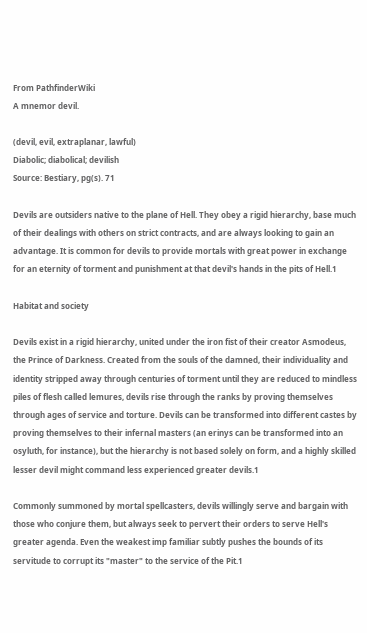From PathfinderWiki
A mnemor devil.

(devil, evil, extraplanar, lawful)
Diabolic; diabolical; devilish
Source: Bestiary, pg(s). 71

Devils are outsiders native to the plane of Hell. They obey a rigid hierarchy, base much of their dealings with others on strict contracts, and are always looking to gain an advantage. It is common for devils to provide mortals with great power in exchange for an eternity of torment and punishment at that devil's hands in the pits of Hell.1

Habitat and society

Devils exist in a rigid hierarchy, united under the iron fist of their creator Asmodeus, the Prince of Darkness. Created from the souls of the damned, their individuality and identity stripped away through centuries of torment until they are reduced to mindless piles of flesh called lemures, devils rise through the ranks by proving themselves through ages of service and torture. Devils can be transformed into different castes by proving themselves to their infernal masters (an erinys can be transformed into an osyluth, for instance), but the hierarchy is not based solely on form, and a highly skilled lesser devil might command less experienced greater devils.1

Commonly summoned by mortal spellcasters, devils willingly serve and bargain with those who conjure them, but always seek to pervert their orders to serve Hell's greater agenda. Even the weakest imp familiar subtly pushes the bounds of its servitude to corrupt its "master" to the service of the Pit.1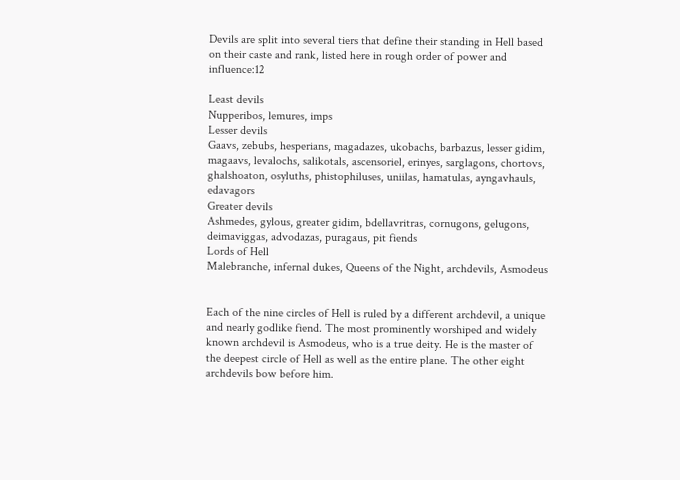Devils are split into several tiers that define their standing in Hell based on their caste and rank, listed here in rough order of power and influence:12

Least devils
Nupperibos, lemures, imps
Lesser devils
Gaavs, zebubs, hesperians, magadazes, ukobachs, barbazus, lesser gidim, magaavs, levalochs, salikotals, ascensoriel, erinyes, sarglagons, chortovs, ghalshoaton, osyluths, phistophiluses, uniilas, hamatulas, ayngavhauls, edavagors
Greater devils
Ashmedes, gylous, greater gidim, bdellavritras, cornugons, gelugons, deimaviggas, advodazas, puragaus, pit fiends
Lords of Hell
Malebranche, infernal dukes, Queens of the Night, archdevils, Asmodeus


Each of the nine circles of Hell is ruled by a different archdevil, a unique and nearly godlike fiend. The most prominently worshiped and widely known archdevil is Asmodeus, who is a true deity. He is the master of the deepest circle of Hell as well as the entire plane. The other eight archdevils bow before him.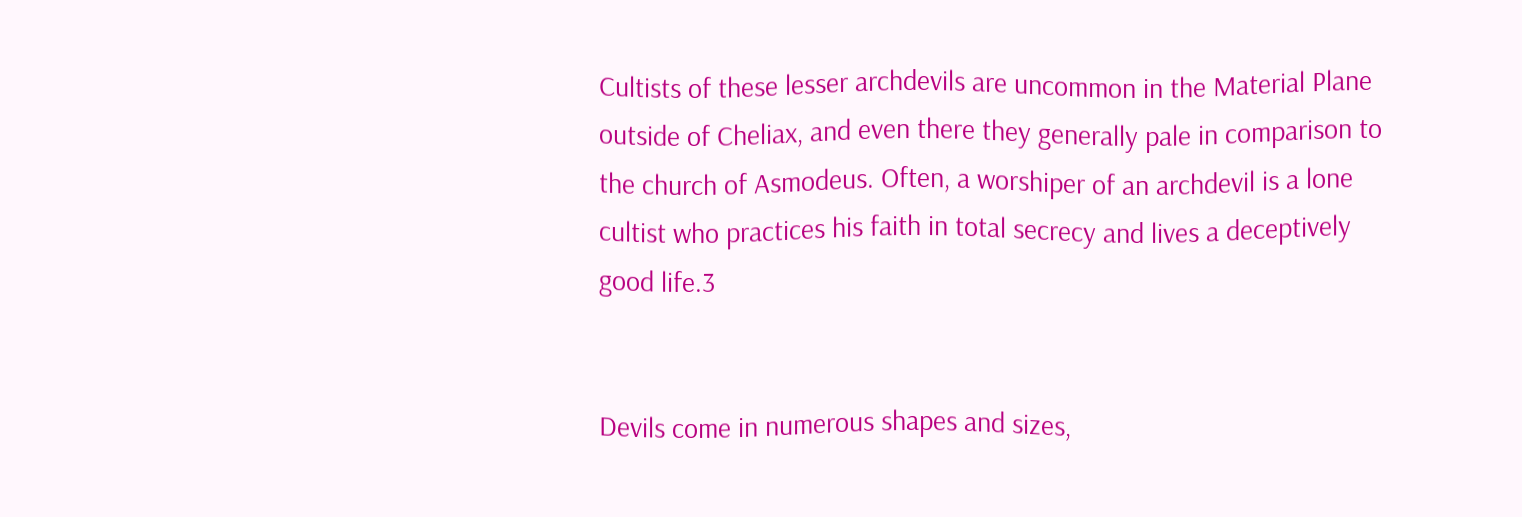Cultists of these lesser archdevils are uncommon in the Material Plane outside of Cheliax, and even there they generally pale in comparison to the church of Asmodeus. Often, a worshiper of an archdevil is a lone cultist who practices his faith in total secrecy and lives a deceptively good life.3


Devils come in numerous shapes and sizes,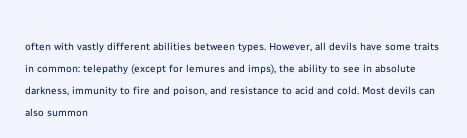often with vastly different abilities between types. However, all devils have some traits in common: telepathy (except for lemures and imps), the ability to see in absolute darkness, immunity to fire and poison, and resistance to acid and cold. Most devils can also summon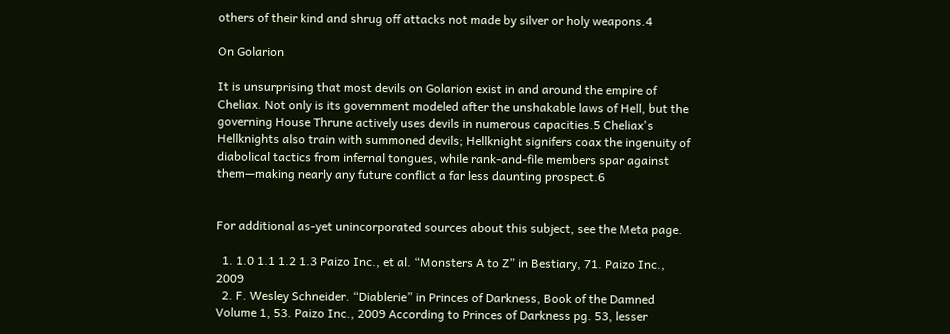others of their kind and shrug off attacks not made by silver or holy weapons.4

On Golarion

It is unsurprising that most devils on Golarion exist in and around the empire of Cheliax. Not only is its government modeled after the unshakable laws of Hell, but the governing House Thrune actively uses devils in numerous capacities.5 Cheliax's Hellknights also train with summoned devils; Hellknight signifers coax the ingenuity of diabolical tactics from infernal tongues, while rank-and-file members spar against them—making nearly any future conflict a far less daunting prospect.6


For additional as-yet unincorporated sources about this subject, see the Meta page.

  1. 1.0 1.1 1.2 1.3 Paizo Inc., et al. “Monsters A to Z” in Bestiary, 71. Paizo Inc., 2009
  2. F. Wesley Schneider. “Diablerie” in Princes of Darkness, Book of the Damned Volume 1, 53. Paizo Inc., 2009 According to Princes of Darkness pg. 53, lesser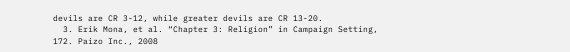devils are CR 3-12, while greater devils are CR 13-20.
  3. Erik Mona, et al. “Chapter 3: Religion” in Campaign Setting, 172. Paizo Inc., 2008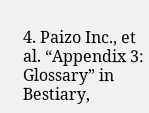4. Paizo Inc., et al. “Appendix 3: Glossary” in Bestiary,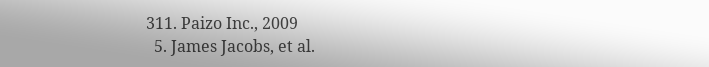311. Paizo Inc., 2009
  5. James Jacobs, et al.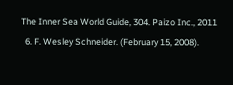The Inner Sea World Guide, 304. Paizo Inc., 2011
  6. F. Wesley Schneider. (February 15, 2008).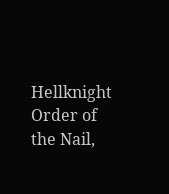Hellknight Order of the Nail,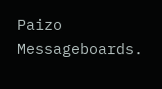Paizo Messageboards.